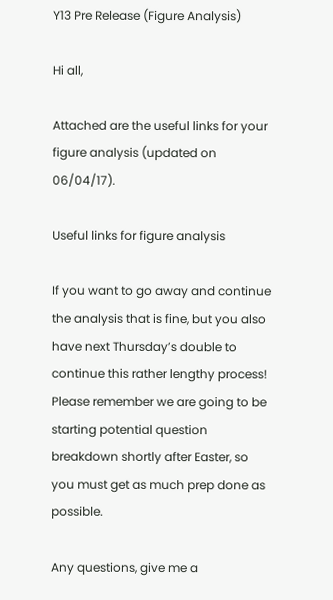Y13 Pre Release (Figure Analysis)

Hi all,

Attached are the useful links for your figure analysis (updated on 06/04/17).

Useful links for figure analysis

If you want to go away and continue the analysis that is fine, but you also have next Thursday’s double to continue this rather lengthy process! Please remember we are going to be starting potential question breakdown shortly after Easter, so you must get as much prep done as possible.

Any questions, give me a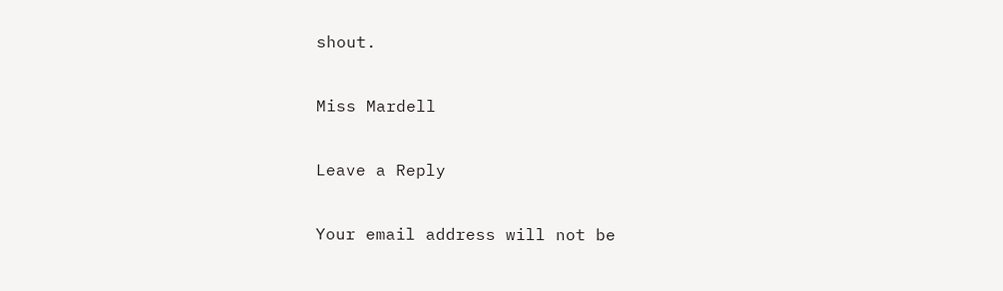shout.

Miss Mardell

Leave a Reply

Your email address will not be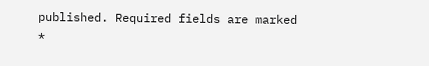published. Required fields are marked *